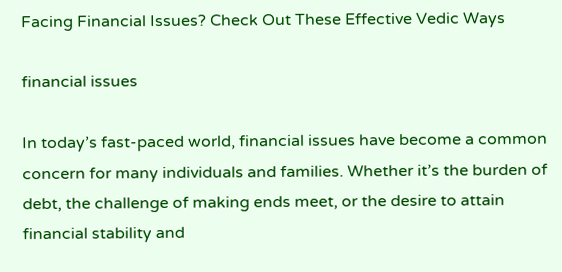Facing Financial Issues? Check Out These Effective Vedic Ways

financial issues

In today’s fast-paced world, financial issues have become a common concern for many individuals and families. Whether it’s the burden of debt, the challenge of making ends meet, or the desire to attain financial stability and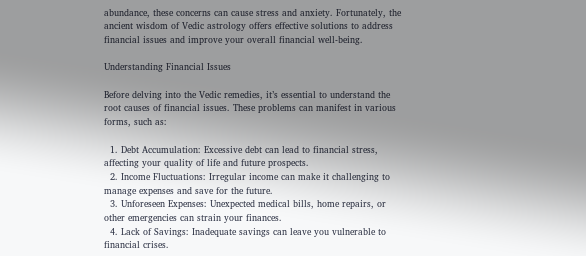abundance, these concerns can cause stress and anxiety. Fortunately, the ancient wisdom of Vedic astrology offers effective solutions to address financial issues and improve your overall financial well-being.

Understanding Financial Issues

Before delving into the Vedic remedies, it’s essential to understand the root causes of financial issues. These problems can manifest in various forms, such as:

  1. Debt Accumulation: Excessive debt can lead to financial stress, affecting your quality of life and future prospects.
  2. Income Fluctuations: Irregular income can make it challenging to manage expenses and save for the future.
  3. Unforeseen Expenses: Unexpected medical bills, home repairs, or other emergencies can strain your finances.
  4. Lack of Savings: Inadequate savings can leave you vulnerable to financial crises.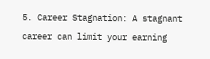5. Career Stagnation: A stagnant career can limit your earning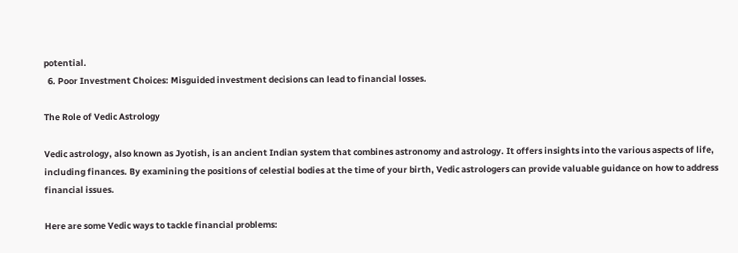potential.
  6. Poor Investment Choices: Misguided investment decisions can lead to financial losses.

The Role of Vedic Astrology

Vedic astrology, also known as Jyotish, is an ancient Indian system that combines astronomy and astrology. It offers insights into the various aspects of life, including finances. By examining the positions of celestial bodies at the time of your birth, Vedic astrologers can provide valuable guidance on how to address financial issues.

Here are some Vedic ways to tackle financial problems: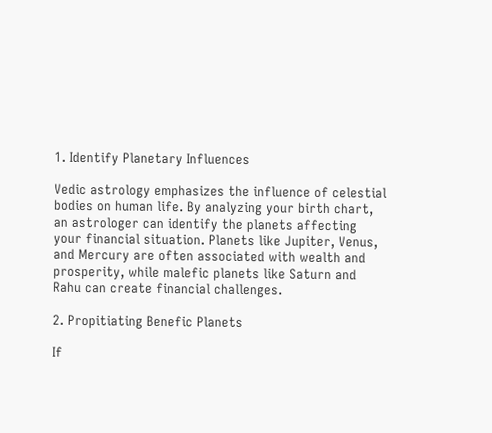1. Identify Planetary Influences

Vedic astrology emphasizes the influence of celestial bodies on human life. By analyzing your birth chart, an astrologer can identify the planets affecting your financial situation. Planets like Jupiter, Venus, and Mercury are often associated with wealth and prosperity, while malefic planets like Saturn and Rahu can create financial challenges.

2. Propitiating Benefic Planets

If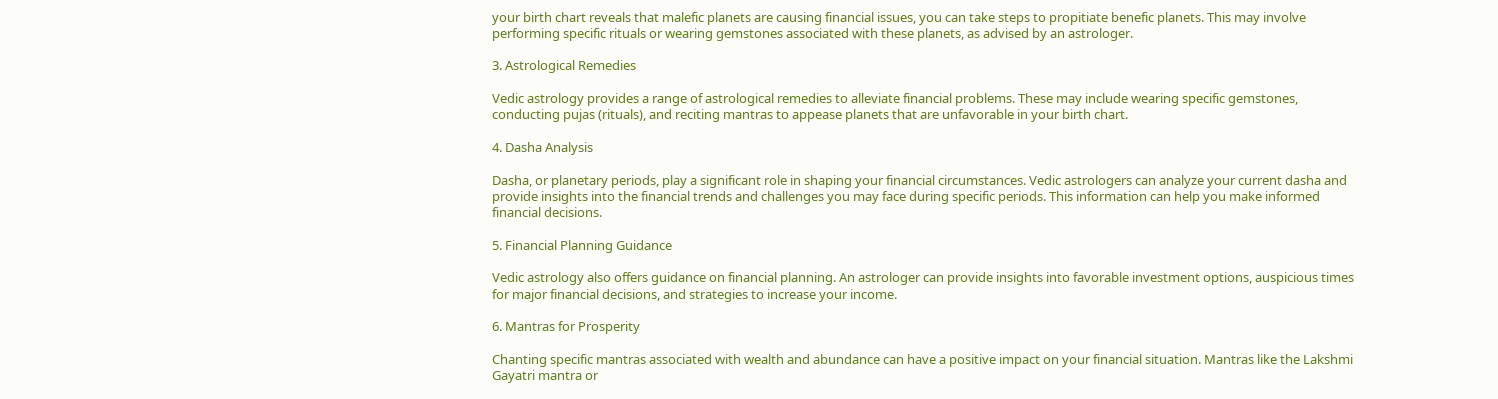your birth chart reveals that malefic planets are causing financial issues, you can take steps to propitiate benefic planets. This may involve performing specific rituals or wearing gemstones associated with these planets, as advised by an astrologer.

3. Astrological Remedies

Vedic astrology provides a range of astrological remedies to alleviate financial problems. These may include wearing specific gemstones, conducting pujas (rituals), and reciting mantras to appease planets that are unfavorable in your birth chart.

4. Dasha Analysis

Dasha, or planetary periods, play a significant role in shaping your financial circumstances. Vedic astrologers can analyze your current dasha and provide insights into the financial trends and challenges you may face during specific periods. This information can help you make informed financial decisions.

5. Financial Planning Guidance

Vedic astrology also offers guidance on financial planning. An astrologer can provide insights into favorable investment options, auspicious times for major financial decisions, and strategies to increase your income.

6. Mantras for Prosperity

Chanting specific mantras associated with wealth and abundance can have a positive impact on your financial situation. Mantras like the Lakshmi Gayatri mantra or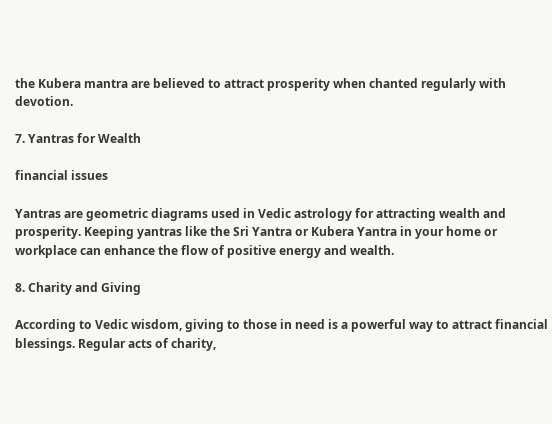the Kubera mantra are believed to attract prosperity when chanted regularly with devotion.

7. Yantras for Wealth

financial issues

Yantras are geometric diagrams used in Vedic astrology for attracting wealth and prosperity. Keeping yantras like the Sri Yantra or Kubera Yantra in your home or workplace can enhance the flow of positive energy and wealth.

8. Charity and Giving

According to Vedic wisdom, giving to those in need is a powerful way to attract financial blessings. Regular acts of charity,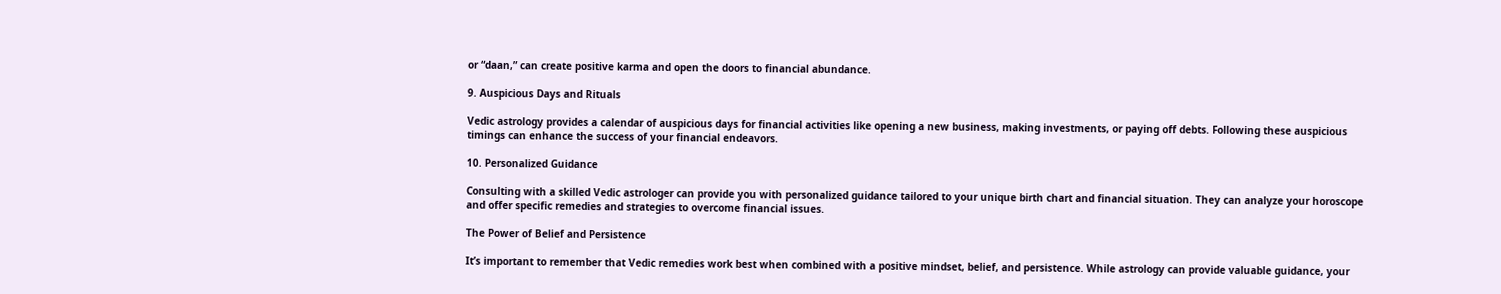or “daan,” can create positive karma and open the doors to financial abundance.

9. Auspicious Days and Rituals

Vedic astrology provides a calendar of auspicious days for financial activities like opening a new business, making investments, or paying off debts. Following these auspicious timings can enhance the success of your financial endeavors.

10. Personalized Guidance

Consulting with a skilled Vedic astrologer can provide you with personalized guidance tailored to your unique birth chart and financial situation. They can analyze your horoscope and offer specific remedies and strategies to overcome financial issues.

The Power of Belief and Persistence

It’s important to remember that Vedic remedies work best when combined with a positive mindset, belief, and persistence. While astrology can provide valuable guidance, your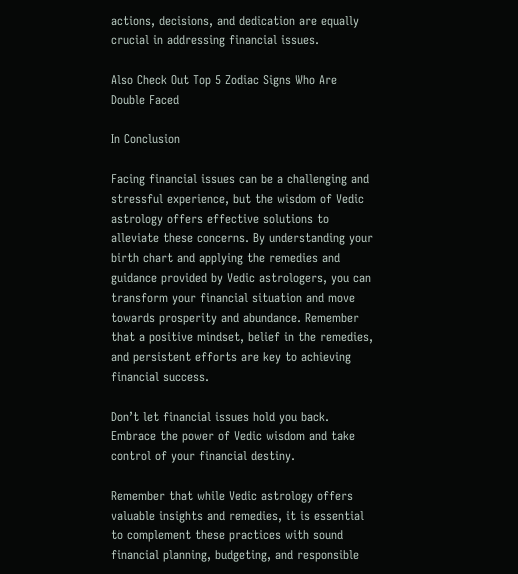actions, decisions, and dedication are equally crucial in addressing financial issues.

Also Check Out Top 5 Zodiac Signs Who Are Double Faced

In Conclusion

Facing financial issues can be a challenging and stressful experience, but the wisdom of Vedic astrology offers effective solutions to alleviate these concerns. By understanding your birth chart and applying the remedies and guidance provided by Vedic astrologers, you can transform your financial situation and move towards prosperity and abundance. Remember that a positive mindset, belief in the remedies, and persistent efforts are key to achieving financial success.

Don’t let financial issues hold you back. Embrace the power of Vedic wisdom and take control of your financial destiny.

Remember that while Vedic astrology offers valuable insights and remedies, it is essential to complement these practices with sound financial planning, budgeting, and responsible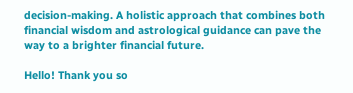decision-making. A holistic approach that combines both financial wisdom and astrological guidance can pave the way to a brighter financial future.

Hello! Thank you so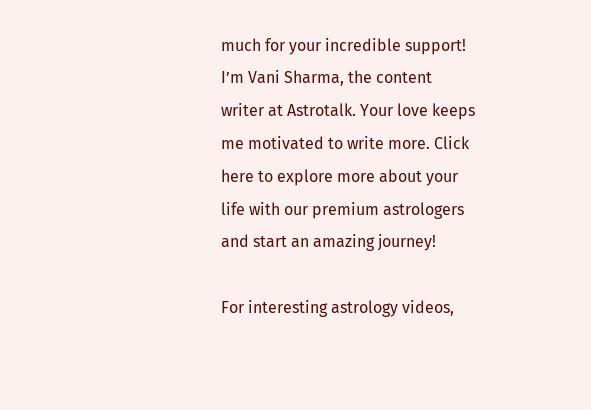much for your incredible support! I’m Vani Sharma, the content writer at Astrotalk. Your love keeps me motivated to write more. Click here to explore more about your life with our premium astrologers and start an amazing journey!

For interesting astrology videos,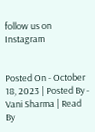follow us on Instagram


Posted On - October 18, 2023 | Posted By - Vani Sharma | Read By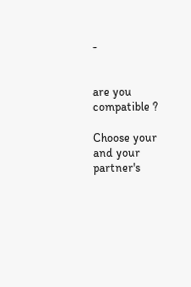-


are you compatible ?

Choose your and your partner's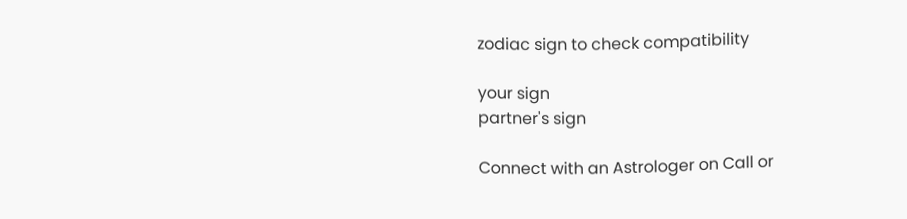zodiac sign to check compatibility

your sign
partner's sign

Connect with an Astrologer on Call or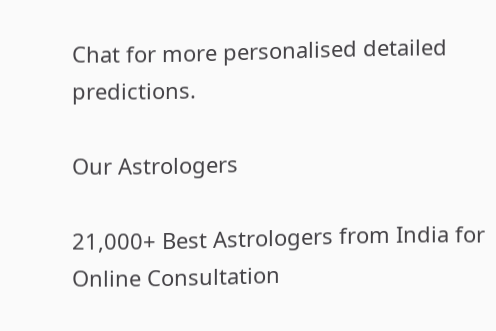Chat for more personalised detailed predictions.

Our Astrologers

21,000+ Best Astrologers from India for Online Consultation